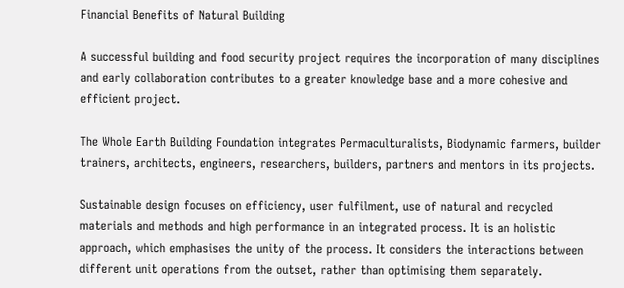Financial Benefits of Natural Building

A successful building and food security project requires the incorporation of many disciplines and early collaboration contributes to a greater knowledge base and a more cohesive and efficient project.

The Whole Earth Building Foundation integrates Permaculturalists, Biodynamic farmers, builder trainers, architects, engineers, researchers, builders, partners and mentors in its projects.

Sustainable design focuses on efficiency, user fulfilment, use of natural and recycled materials and methods and high performance in an integrated process. It is an holistic approach, which emphasises the unity of the process. It considers the interactions between different unit operations from the outset, rather than optimising them separately.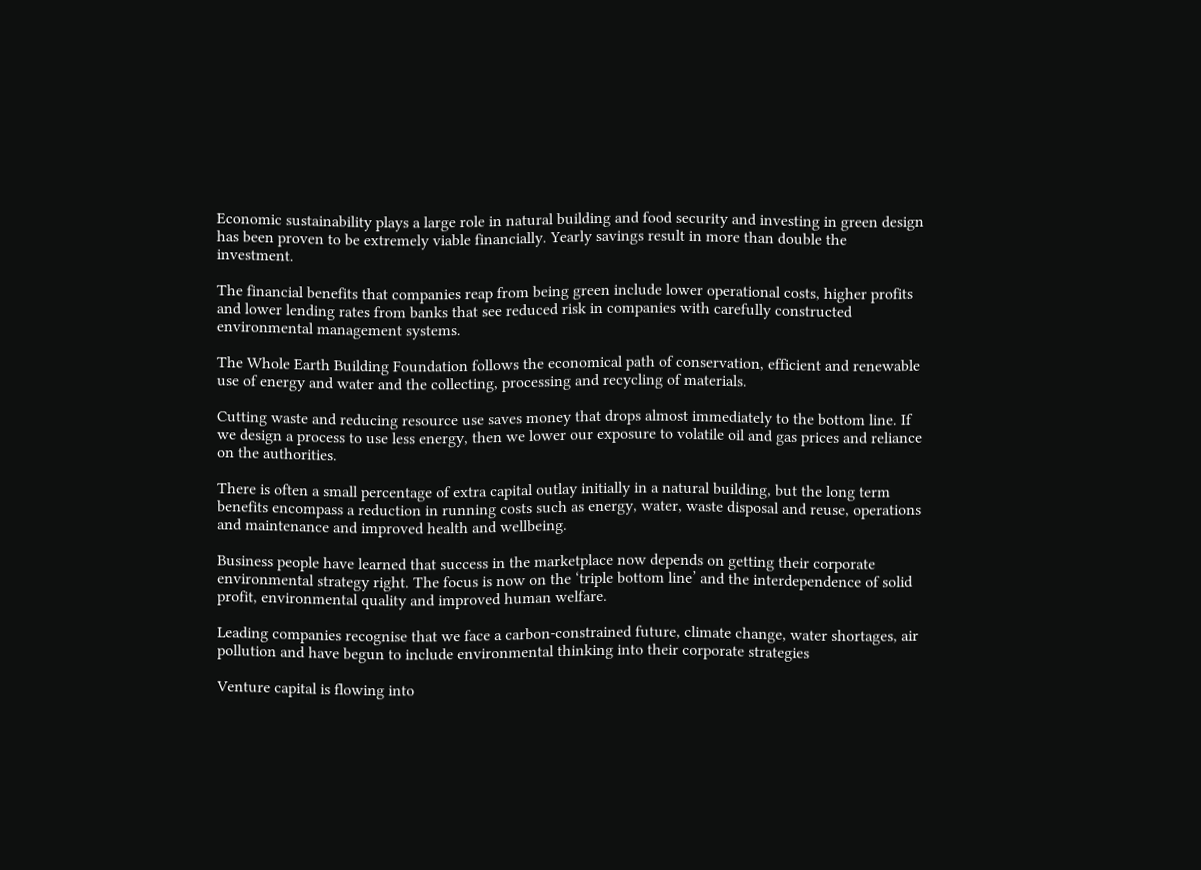Economic sustainability plays a large role in natural building and food security and investing in green design has been proven to be extremely viable financially. Yearly savings result in more than double the investment.

The financial benefits that companies reap from being green include lower operational costs, higher profits and lower lending rates from banks that see reduced risk in companies with carefully constructed environmental management systems.

The Whole Earth Building Foundation follows the economical path of conservation, efficient and renewable use of energy and water and the collecting, processing and recycling of materials.

Cutting waste and reducing resource use saves money that drops almost immediately to the bottom line. If we design a process to use less energy, then we lower our exposure to volatile oil and gas prices and reliance on the authorities.

There is often a small percentage of extra capital outlay initially in a natural building, but the long term benefits encompass a reduction in running costs such as energy, water, waste disposal and reuse, operations and maintenance and improved health and wellbeing.

Business people have learned that success in the marketplace now depends on getting their corporate environmental strategy right. The focus is now on the ‘triple bottom line’ and the interdependence of solid profit, environmental quality and improved human welfare.

Leading companies recognise that we face a carbon-constrained future, climate change, water shortages, air pollution and have begun to include environmental thinking into their corporate strategies

Venture capital is flowing into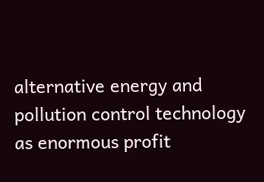alternative energy and pollution control technology as enormous profit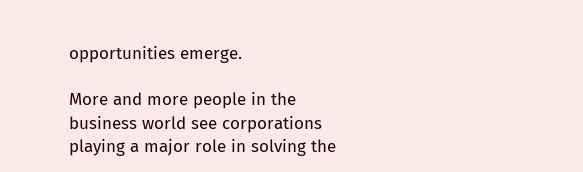opportunities emerge.

More and more people in the business world see corporations playing a major role in solving the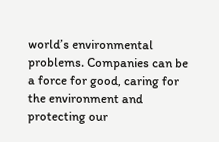world’s environmental problems. Companies can be a force for good, caring for the environment and protecting our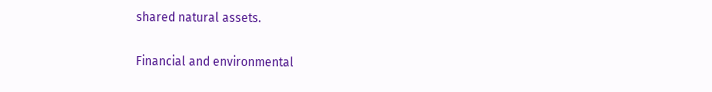shared natural assets.

Financial and environmental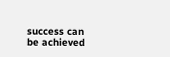success can be achieved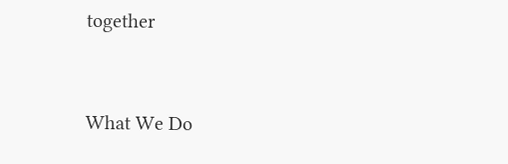together


What We Do